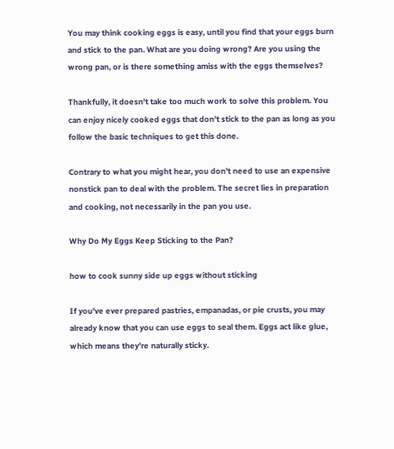You may think cooking eggs is easy, until you find that your eggs burn and stick to the pan. What are you doing wrong? Are you using the wrong pan, or is there something amiss with the eggs themselves?

Thankfully, it doesn't take too much work to solve this problem. You can enjoy nicely cooked eggs that don't stick to the pan as long as you follow the basic techniques to get this done.

Contrary to what you might hear, you don't need to use an expensive nonstick pan to deal with the problem. The secret lies in preparation and cooking, not necessarily in the pan you use.

Why Do My Eggs Keep Sticking to the Pan?

how to cook sunny side up eggs without sticking

If you've ever prepared pastries, empanadas, or pie crusts, you may already know that you can use eggs to seal them. Eggs act like glue, which means they're naturally sticky.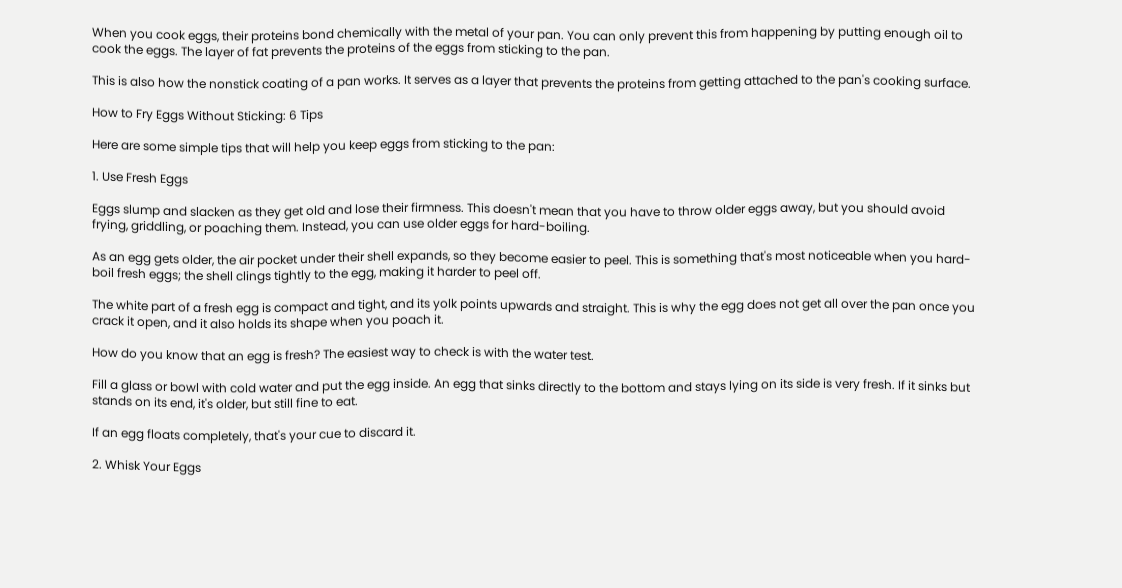When you cook eggs, their proteins bond chemically with the metal of your pan. You can only prevent this from happening by putting enough oil to cook the eggs. The layer of fat prevents the proteins of the eggs from sticking to the pan.

This is also how the nonstick coating of a pan works. It serves as a layer that prevents the proteins from getting attached to the pan's cooking surface.

How to Fry Eggs Without Sticking: 6 Tips

Here are some simple tips that will help you keep eggs from sticking to the pan:

1. Use Fresh Eggs

Eggs slump and slacken as they get old and lose their firmness. This doesn't mean that you have to throw older eggs away, but you should avoid frying, griddling, or poaching them. Instead, you can use older eggs for hard-boiling.

As an egg gets older, the air pocket under their shell expands, so they become easier to peel. This is something that's most noticeable when you hard-boil fresh eggs; the shell clings tightly to the egg, making it harder to peel off.

The white part of a fresh egg is compact and tight, and its yolk points upwards and straight. This is why the egg does not get all over the pan once you crack it open, and it also holds its shape when you poach it.

How do you know that an egg is fresh? The easiest way to check is with the water test.

Fill a glass or bowl with cold water and put the egg inside. An egg that sinks directly to the bottom and stays lying on its side is very fresh. If it sinks but stands on its end, it's older, but still fine to eat.

If an egg floats completely, that's your cue to discard it.

2. Whisk Your Eggs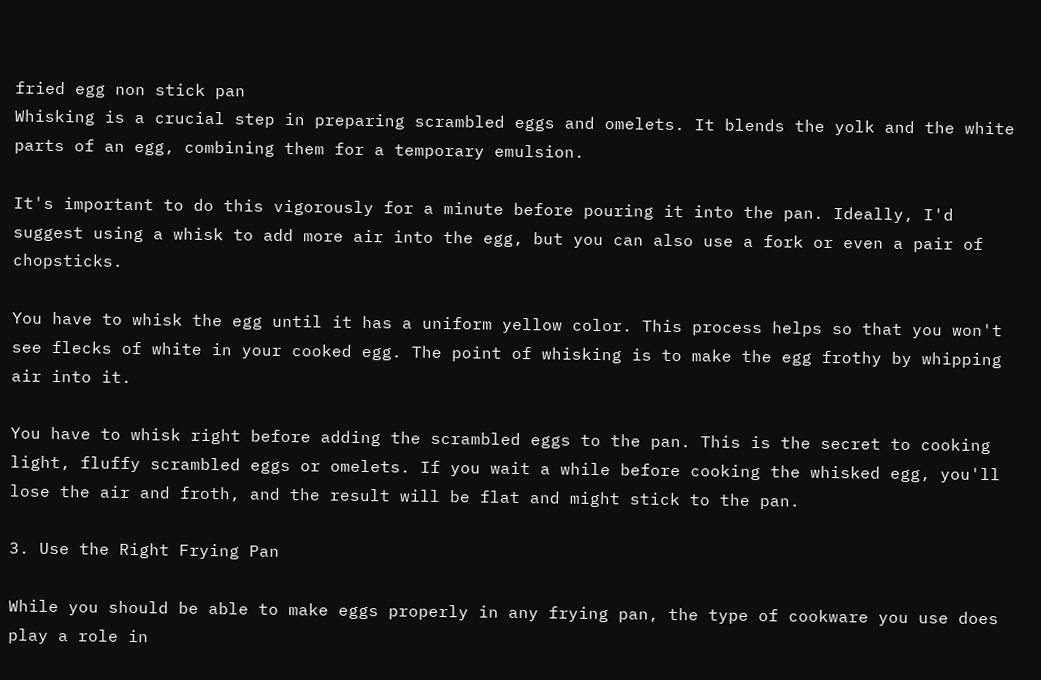fried egg non stick pan
Whisking is a crucial step in preparing scrambled eggs and omelets. It blends the yolk and the white parts of an egg, combining them for a temporary emulsion.

It's important to do this vigorously for a minute before pouring it into the pan. Ideally, I'd suggest using a whisk to add more air into the egg, but you can also use a fork or even a pair of chopsticks.

You have to whisk the egg until it has a uniform yellow color. This process helps so that you won't see flecks of white in your cooked egg. The point of whisking is to make the egg frothy by whipping air into it.

You have to whisk right before adding the scrambled eggs to the pan. This is the secret to cooking light, fluffy scrambled eggs or omelets. If you wait a while before cooking the whisked egg, you'll lose the air and froth, and the result will be flat and might stick to the pan.

3. Use the Right Frying Pan

While you should be able to make eggs properly in any frying pan, the type of cookware you use does play a role in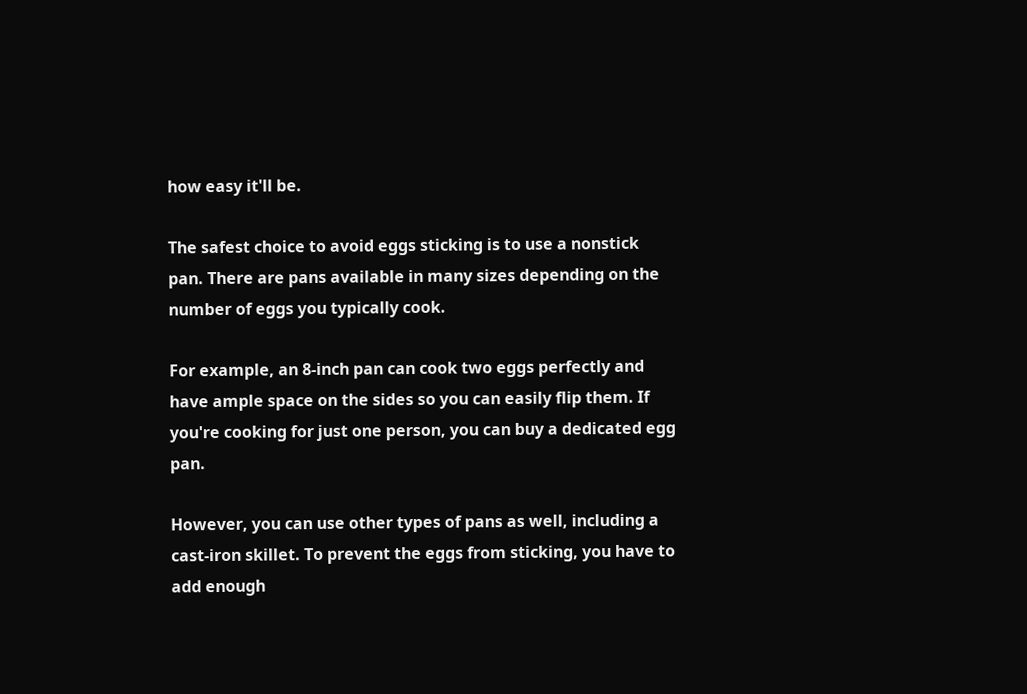how easy it'll be.

The safest choice to avoid eggs sticking is to use a nonstick pan. There are pans available in many sizes depending on the number of eggs you typically cook.

For example, an 8-inch pan can cook two eggs perfectly and have ample space on the sides so you can easily flip them. If you're cooking for just one person, you can buy a dedicated egg pan.

However, you can use other types of pans as well, including a cast-iron skillet. To prevent the eggs from sticking, you have to add enough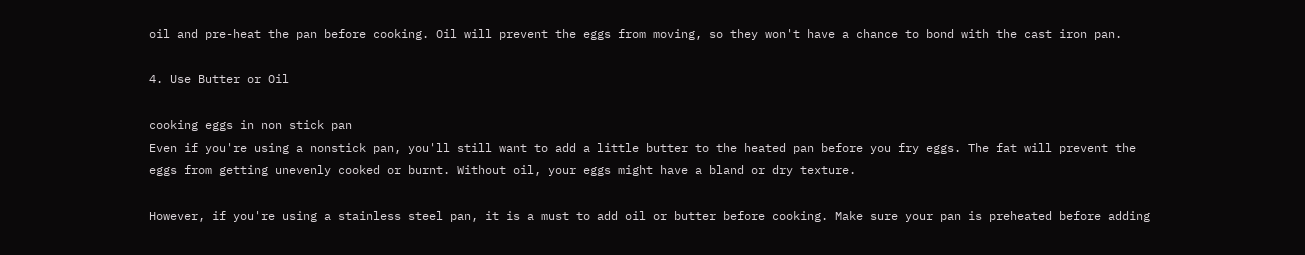oil and pre-heat the pan before cooking. Oil will prevent the eggs from moving, so they won't have a chance to bond with the cast iron pan.

4. Use Butter or Oil

cooking eggs in non stick pan
Even if you're using a nonstick pan, you'll still want to add a little butter to the heated pan before you fry eggs. The fat will prevent the eggs from getting unevenly cooked or burnt. Without oil, your eggs might have a bland or dry texture.

However, if you're using a stainless steel pan, it is a must to add oil or butter before cooking. Make sure your pan is preheated before adding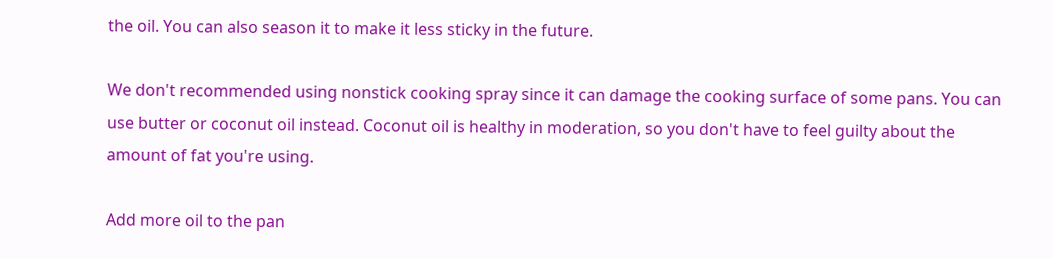the oil. You can also season it to make it less sticky in the future.

We don't recommended using nonstick cooking spray since it can damage the cooking surface of some pans. You can use butter or coconut oil instead. Coconut oil is healthy in moderation, so you don't have to feel guilty about the amount of fat you're using.

Add more oil to the pan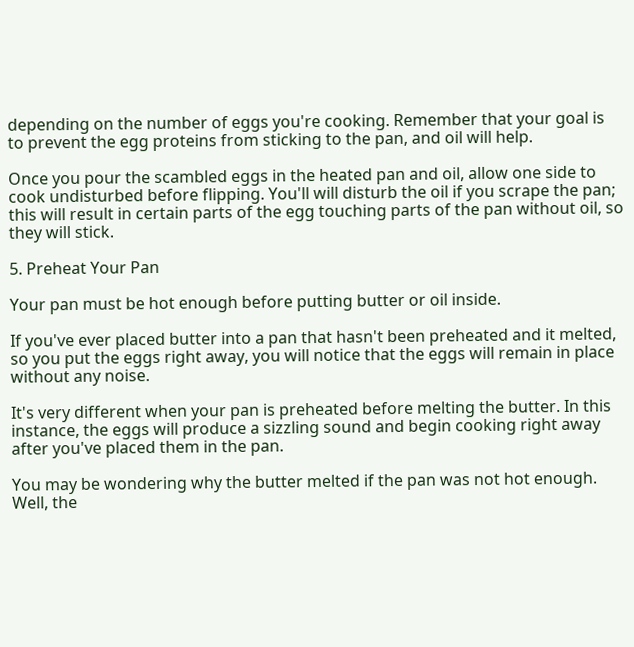depending on the number of eggs you're cooking. Remember that your goal is to prevent the egg proteins from sticking to the pan, and oil will help.

Once you pour the scambled eggs in the heated pan and oil, allow one side to cook undisturbed before flipping. You'll will disturb the oil if you scrape the pan; this will result in certain parts of the egg touching parts of the pan without oil, so they will stick.

5. Preheat Your Pan

Your pan must be hot enough before putting butter or oil inside.

If you've ever placed butter into a pan that hasn't been preheated and it melted, so you put the eggs right away, you will notice that the eggs will remain in place without any noise.

It's very different when your pan is preheated before melting the butter. In this instance, the eggs will produce a sizzling sound and begin cooking right away after you've placed them in the pan.

You may be wondering why the butter melted if the pan was not hot enough. Well, the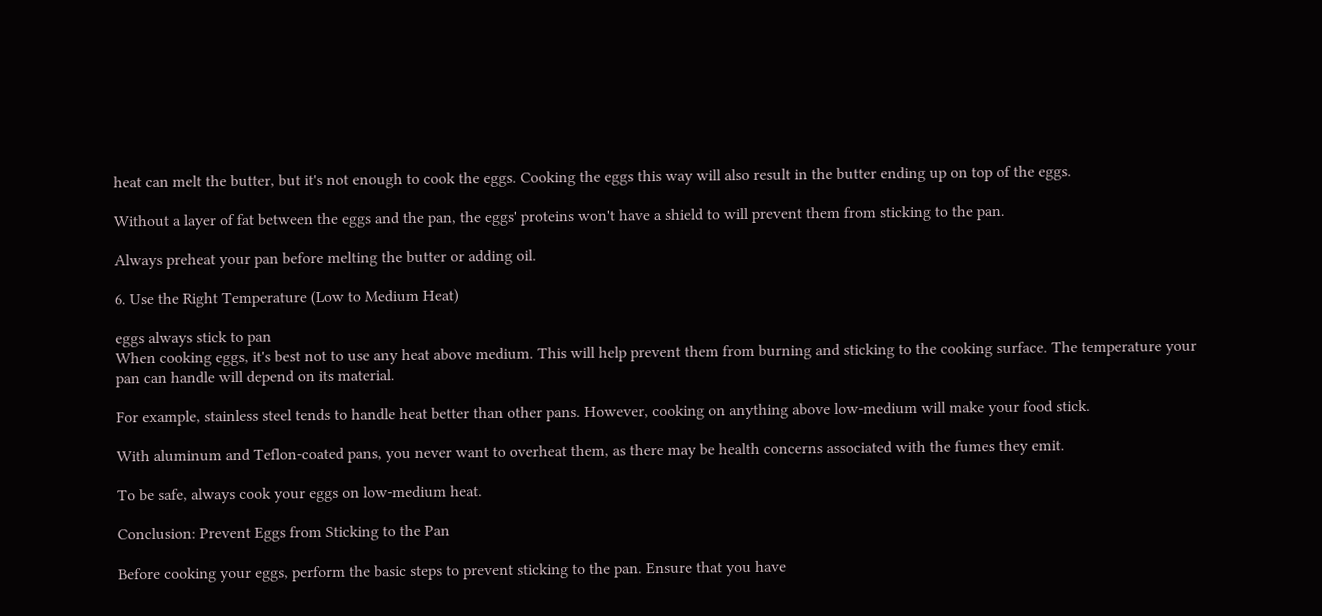heat can melt the butter, but it's not enough to cook the eggs. Cooking the eggs this way will also result in the butter ending up on top of the eggs.

Without a layer of fat between the eggs and the pan, the eggs' proteins won't have a shield to will prevent them from sticking to the pan.

Always preheat your pan before melting the butter or adding oil.

6. Use the Right Temperature (Low to Medium Heat)

eggs always stick to pan
When cooking eggs, it's best not to use any heat above medium. This will help prevent them from burning and sticking to the cooking surface. The temperature your pan can handle will depend on its material.

For example, stainless steel tends to handle heat better than other pans. However, cooking on anything above low-medium will make your food stick.

With aluminum and Teflon-coated pans, you never want to overheat them, as there may be health concerns associated with the fumes they emit.

To be safe, always cook your eggs on low-medium heat.

Conclusion: Prevent Eggs from Sticking to the Pan

Before cooking your eggs, perform the basic steps to prevent sticking to the pan. Ensure that you have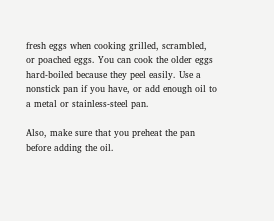fresh eggs when cooking grilled, scrambled, or poached eggs. You can cook the older eggs hard-boiled because they peel easily. Use a nonstick pan if you have, or add enough oil to a metal or stainless-steel pan.

Also, make sure that you preheat the pan before adding the oil.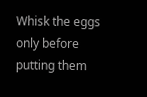Whisk the eggs only before putting them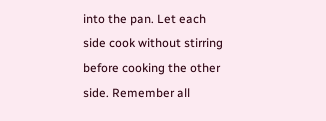into the pan. Let each side cook without stirring before cooking the other side. Remember all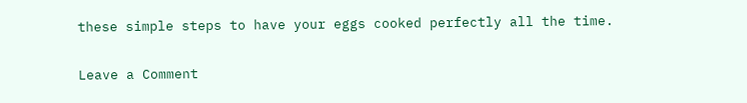these simple steps to have your eggs cooked perfectly all the time.

Leave a Comment